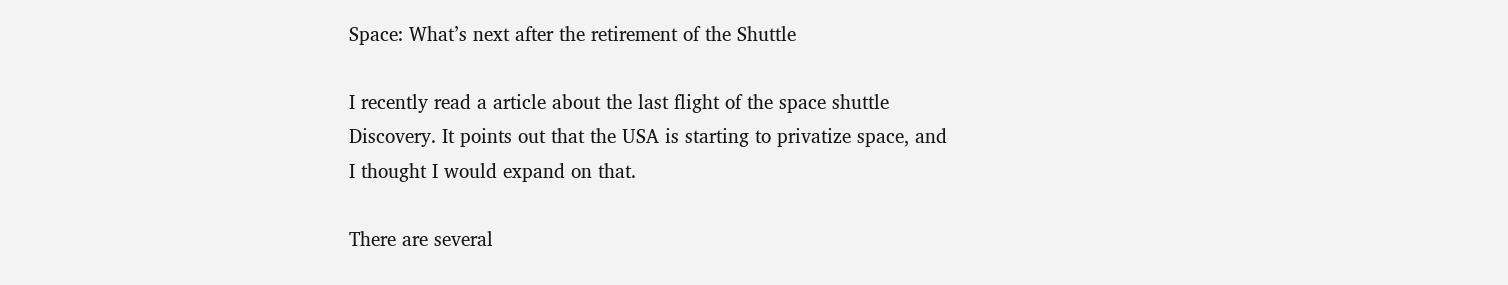Space: What’s next after the retirement of the Shuttle

I recently read a article about the last flight of the space shuttle Discovery. It points out that the USA is starting to privatize space, and I thought I would expand on that.

There are several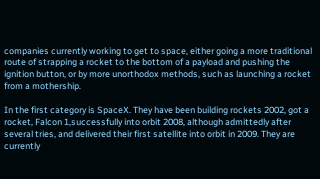companies currently working to get to space, either going a more traditional route of strapping a rocket to the bottom of a payload and pushing the ignition button, or by more unorthodox methods, such as launching a rocket from a mothership.

In the first category is SpaceX. They have been building rockets 2002, got a rocket, Falcon 1,successfully into orbit 2008, although admittedly after several tries, and delivered their first satellite into orbit in 2009. They are currently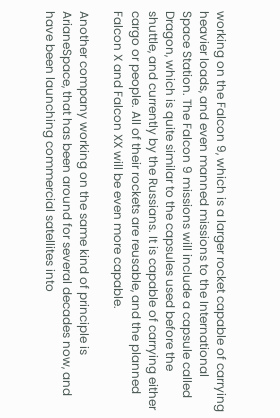working on the Falcon 9, which is a larger rocket capable of carrying heavier loads, and even manned missions to the International Space Station. The Falcon 9 missions will include a capsule called Dragon, which is quite similar to the capsules used before the shuttle, and currently by the Russians. It is capable of carrying either cargo or people. All of their rockets are reusable, and the planned Falcon X and Falcon XX will be even more capable.

Another company working on the same kind of principle is ArianeSpace, that has been around for several decades now, and have been launching commercial satellites into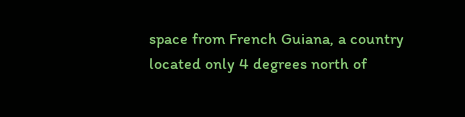space from French Guiana, a country located only 4 degrees north of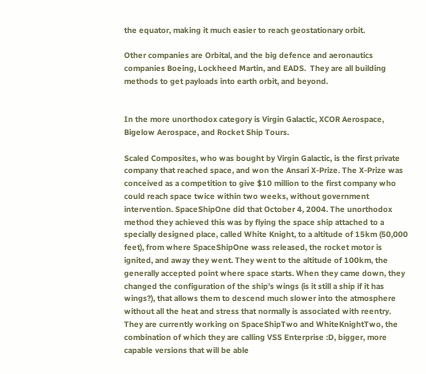the equator, making it much easier to reach geostationary orbit.

Other companies are Orbital, and the big defence and aeronautics companies Boeing, Lockheed Martin, and EADS.  They are all building methods to get payloads into earth orbit, and beyond.


In the more unorthodox category is Virgin Galactic, XCOR Aerospace, Bigelow Aerospace, and Rocket Ship Tours.

Scaled Composites, who was bought by Virgin Galactic, is the first private company that reached space, and won the Ansari X-Prize. The X-Prize was conceived as a competition to give $10 million to the first company who could reach space twice within two weeks, without government intervention. SpaceShipOne did that October 4, 2004. The unorthodox method they achieved this was by flying the space ship attached to a specially designed place, called White Knight, to a altitude of 15km (50,000 feet), from where SpaceShipOne wass released, the rocket motor is ignited, and away they went. They went to the altitude of 100km, the generally accepted point where space starts. When they came down, they changed the configuration of the ship’s wings (is it still a ship if it has wings?), that allows them to descend much slower into the atmosphere without all the heat and stress that normally is associated with reentry. They are currently working on SpaceShipTwo and WhiteKnightTwo, the combination of which they are calling VSS Enterprise :D, bigger, more capable versions that will be able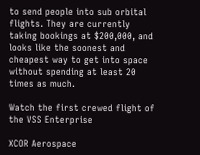to send people into sub orbital flights. They are currently taking bookings at $200,000, and looks like the soonest and cheapest way to get into space without spending at least 20 times as much.

Watch the first crewed flight of the VSS Enterprise

XCOR Aerospace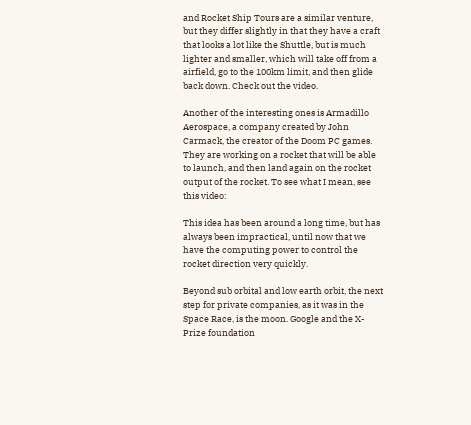and Rocket Ship Tours are a similar venture, but they differ slightly in that they have a craft that looks a lot like the Shuttle, but is much lighter and smaller, which will take off from a airfield, go to the 100km limit, and then glide back down. Check out the video.

Another of the interesting ones is Armadillo Aerospace, a company created by John Carmack, the creator of the Doom PC games. They are working on a rocket that will be able to launch, and then land again on the rocket output of the rocket. To see what I mean, see this video:

This idea has been around a long time, but has always been impractical, until now that we have the computing power to control the rocket direction very quickly.

Beyond sub orbital and low earth orbit, the next step for private companies, as it was in the Space Race, is the moon. Google and the X-Prize foundation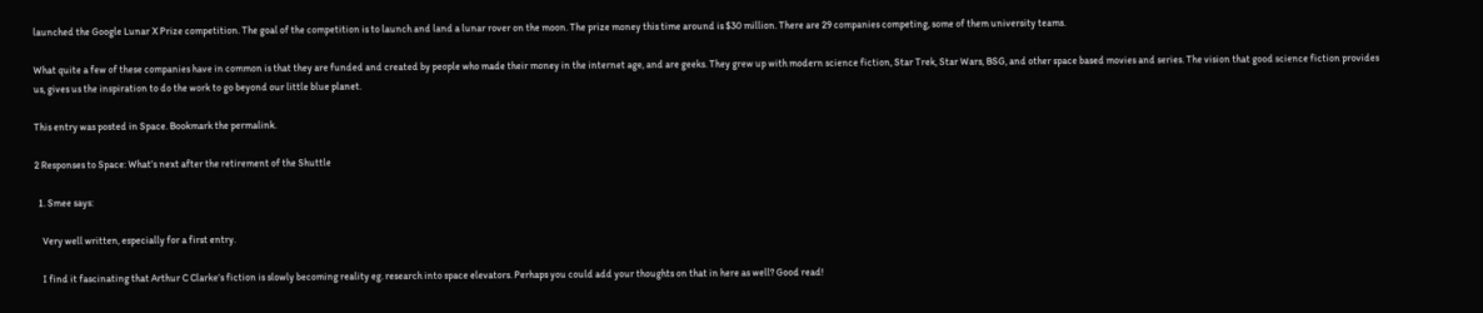launched the Google Lunar X Prize competition. The goal of the competition is to launch and land a lunar rover on the moon. The prize money this time around is $30 million. There are 29 companies competing, some of them university teams.

What quite a few of these companies have in common is that they are funded and created by people who made their money in the internet age, and are geeks. They grew up with modern science fiction, Star Trek, Star Wars, BSG, and other space based movies and series. The vision that good science fiction provides us, gives us the inspiration to do the work to go beyond our little blue planet.

This entry was posted in Space. Bookmark the permalink.

2 Responses to Space: What’s next after the retirement of the Shuttle

  1. Smee says:

    Very well written, especially for a first entry.

    I find it fascinating that Arthur C Clarke’s fiction is slowly becoming reality eg. research into space elevators. Perhaps you could add your thoughts on that in here as well? Good read!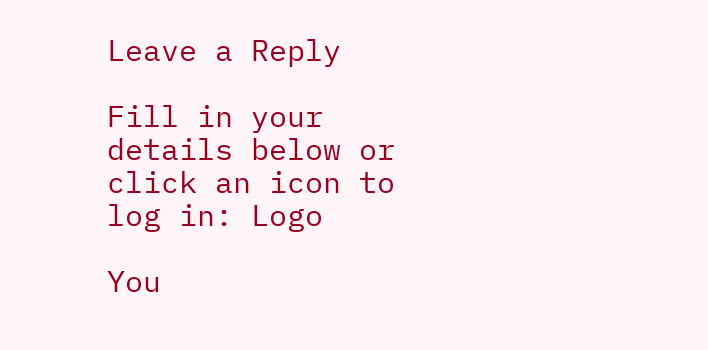Leave a Reply

Fill in your details below or click an icon to log in: Logo

You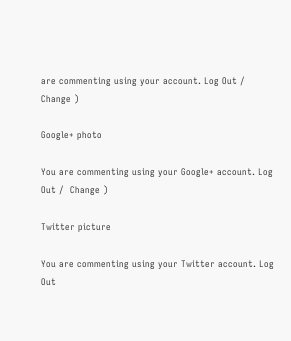are commenting using your account. Log Out /  Change )

Google+ photo

You are commenting using your Google+ account. Log Out /  Change )

Twitter picture

You are commenting using your Twitter account. Log Out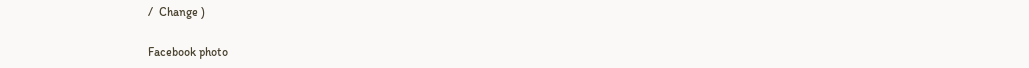/  Change )

Facebook photo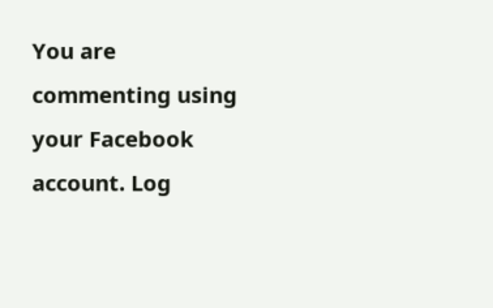You are commenting using your Facebook account. Log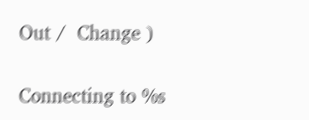Out /  Change )


Connecting to %s